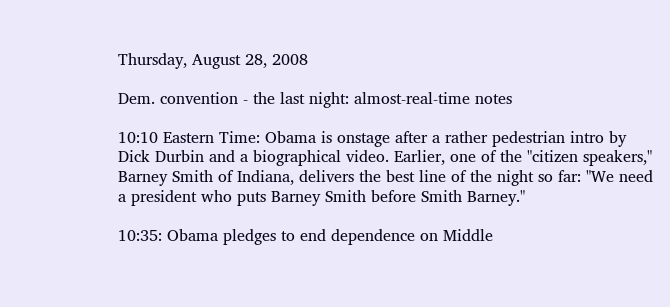Thursday, August 28, 2008

Dem. convention - the last night: almost-real-time notes

10:10 Eastern Time: Obama is onstage after a rather pedestrian intro by Dick Durbin and a biographical video. Earlier, one of the "citizen speakers," Barney Smith of Indiana, delivers the best line of the night so far: "We need a president who puts Barney Smith before Smith Barney."

10:35: Obama pledges to end dependence on Middle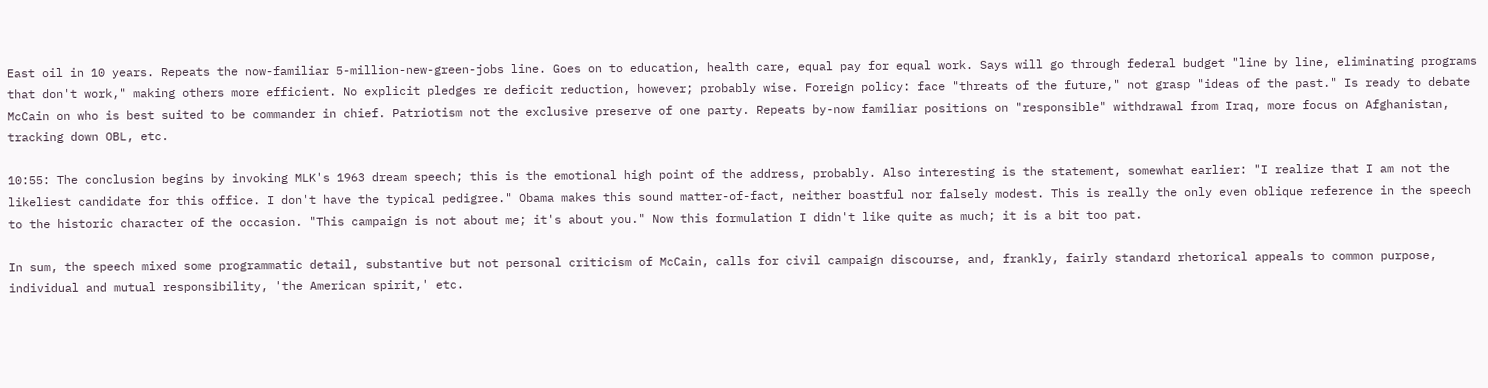East oil in 10 years. Repeats the now-familiar 5-million-new-green-jobs line. Goes on to education, health care, equal pay for equal work. Says will go through federal budget "line by line, eliminating programs that don't work," making others more efficient. No explicit pledges re deficit reduction, however; probably wise. Foreign policy: face "threats of the future," not grasp "ideas of the past." Is ready to debate McCain on who is best suited to be commander in chief. Patriotism not the exclusive preserve of one party. Repeats by-now familiar positions on "responsible" withdrawal from Iraq, more focus on Afghanistan, tracking down OBL, etc.

10:55: The conclusion begins by invoking MLK's 1963 dream speech; this is the emotional high point of the address, probably. Also interesting is the statement, somewhat earlier: "I realize that I am not the likeliest candidate for this office. I don't have the typical pedigree." Obama makes this sound matter-of-fact, neither boastful nor falsely modest. This is really the only even oblique reference in the speech to the historic character of the occasion. "This campaign is not about me; it's about you." Now this formulation I didn't like quite as much; it is a bit too pat.

In sum, the speech mixed some programmatic detail, substantive but not personal criticism of McCain, calls for civil campaign discourse, and, frankly, fairly standard rhetorical appeals to common purpose, individual and mutual responsibility, 'the American spirit,' etc.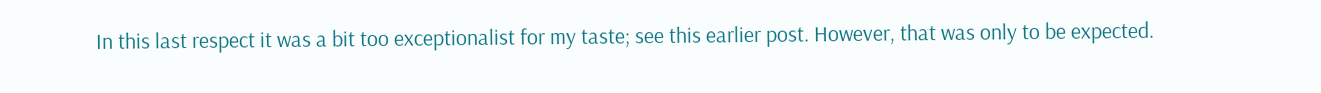In this last respect it was a bit too exceptionalist for my taste; see this earlier post. However, that was only to be expected.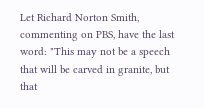Let Richard Norton Smith, commenting on PBS, have the last word: "This may not be a speech that will be carved in granite, but that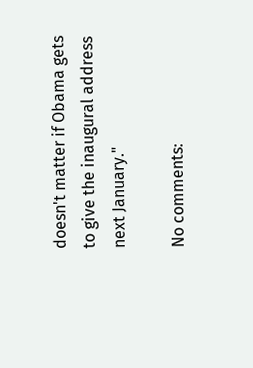doesn't matter if Obama gets to give the inaugural address next January."

No comments: